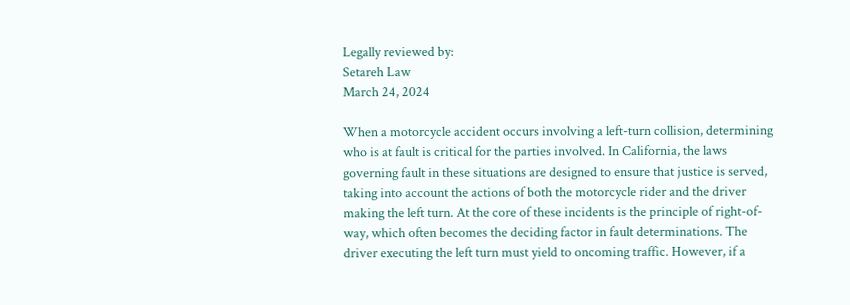Legally reviewed by:
Setareh Law
March 24, 2024

When a motorcycle accident occurs involving a left-turn collision, determining who is at fault is critical for the parties involved. In California, the laws governing fault in these situations are designed to ensure that justice is served, taking into account the actions of both the motorcycle rider and the driver making the left turn. At the core of these incidents is the principle of right-of-way, which often becomes the deciding factor in fault determinations. The driver executing the left turn must yield to oncoming traffic. However, if a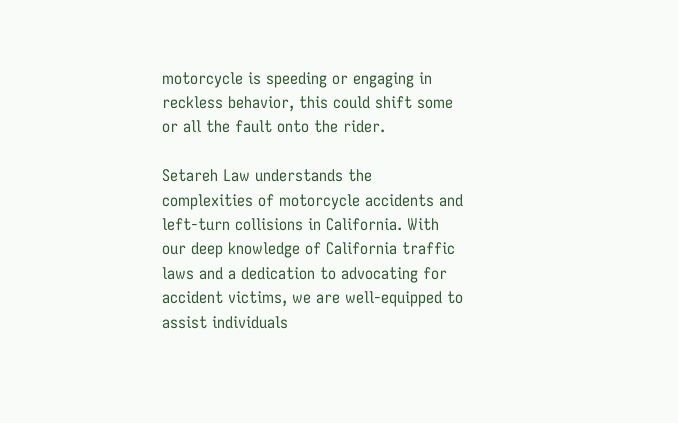motorcycle is speeding or engaging in reckless behavior, this could shift some or all the fault onto the rider.

Setareh Law understands the complexities of motorcycle accidents and left-turn collisions in California. With our deep knowledge of California traffic laws and a dedication to advocating for accident victims, we are well-equipped to assist individuals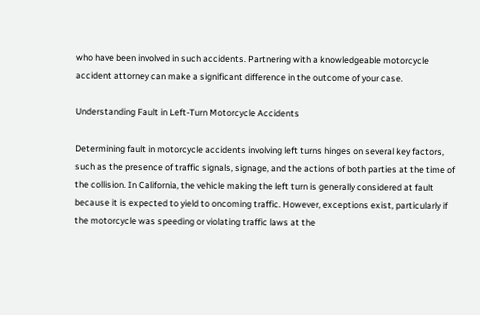who have been involved in such accidents. Partnering with a knowledgeable motorcycle accident attorney can make a significant difference in the outcome of your case.

Understanding Fault in Left-Turn Motorcycle Accidents

Determining fault in motorcycle accidents involving left turns hinges on several key factors, such as the presence of traffic signals, signage, and the actions of both parties at the time of the collision. In California, the vehicle making the left turn is generally considered at fault because it is expected to yield to oncoming traffic. However, exceptions exist, particularly if the motorcycle was speeding or violating traffic laws at the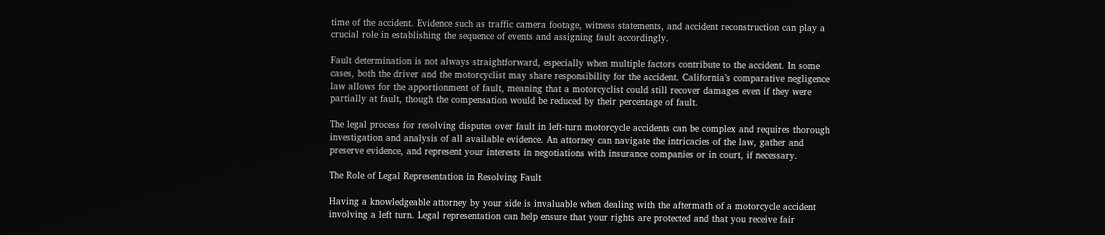time of the accident. Evidence such as traffic camera footage, witness statements, and accident reconstruction can play a crucial role in establishing the sequence of events and assigning fault accordingly.

Fault determination is not always straightforward, especially when multiple factors contribute to the accident. In some cases, both the driver and the motorcyclist may share responsibility for the accident. California’s comparative negligence law allows for the apportionment of fault, meaning that a motorcyclist could still recover damages even if they were partially at fault, though the compensation would be reduced by their percentage of fault.

The legal process for resolving disputes over fault in left-turn motorcycle accidents can be complex and requires thorough investigation and analysis of all available evidence. An attorney can navigate the intricacies of the law, gather and preserve evidence, and represent your interests in negotiations with insurance companies or in court, if necessary.

The Role of Legal Representation in Resolving Fault

Having a knowledgeable attorney by your side is invaluable when dealing with the aftermath of a motorcycle accident involving a left turn. Legal representation can help ensure that your rights are protected and that you receive fair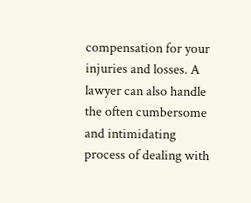compensation for your injuries and losses. A lawyer can also handle the often cumbersome and intimidating process of dealing with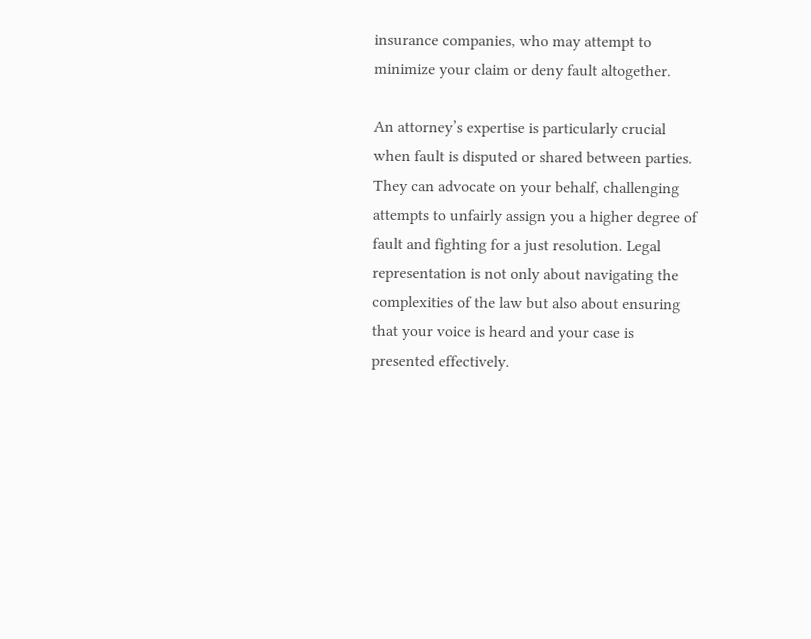insurance companies, who may attempt to minimize your claim or deny fault altogether.

An attorney’s expertise is particularly crucial when fault is disputed or shared between parties. They can advocate on your behalf, challenging attempts to unfairly assign you a higher degree of fault and fighting for a just resolution. Legal representation is not only about navigating the complexities of the law but also about ensuring that your voice is heard and your case is presented effectively.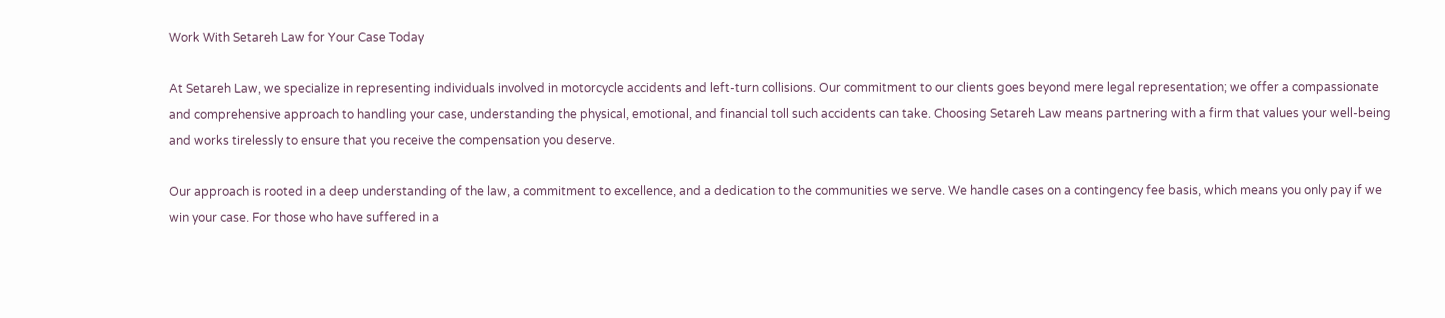Work With Setareh Law for Your Case Today

At Setareh Law, we specialize in representing individuals involved in motorcycle accidents and left-turn collisions. Our commitment to our clients goes beyond mere legal representation; we offer a compassionate and comprehensive approach to handling your case, understanding the physical, emotional, and financial toll such accidents can take. Choosing Setareh Law means partnering with a firm that values your well-being and works tirelessly to ensure that you receive the compensation you deserve.

Our approach is rooted in a deep understanding of the law, a commitment to excellence, and a dedication to the communities we serve. We handle cases on a contingency fee basis, which means you only pay if we win your case. For those who have suffered in a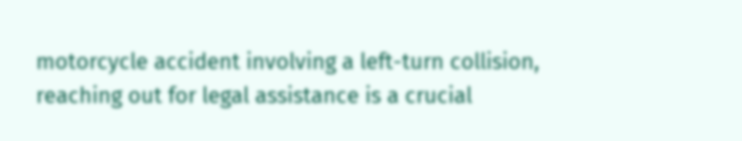motorcycle accident involving a left-turn collision, reaching out for legal assistance is a crucial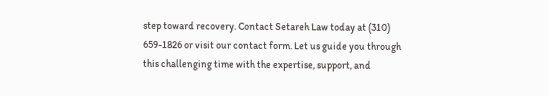step toward recovery. Contact Setareh Law today at (310) 659-1826 or visit our contact form. Let us guide you through this challenging time with the expertise, support, and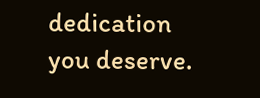dedication you deserve.